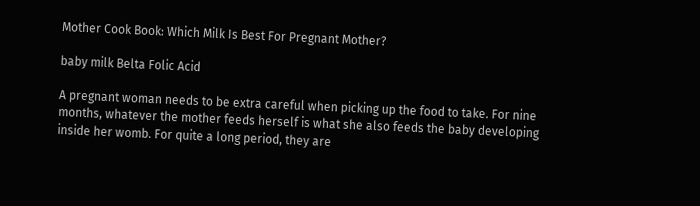Mother Cook Book: Which Milk Is Best For Pregnant Mother?

baby milk Belta Folic Acid

A pregnant woman needs to be extra careful when picking up the food to take. For nine months, whatever the mother feeds herself is what she also feeds the baby developing inside her womb. For quite a long period, they are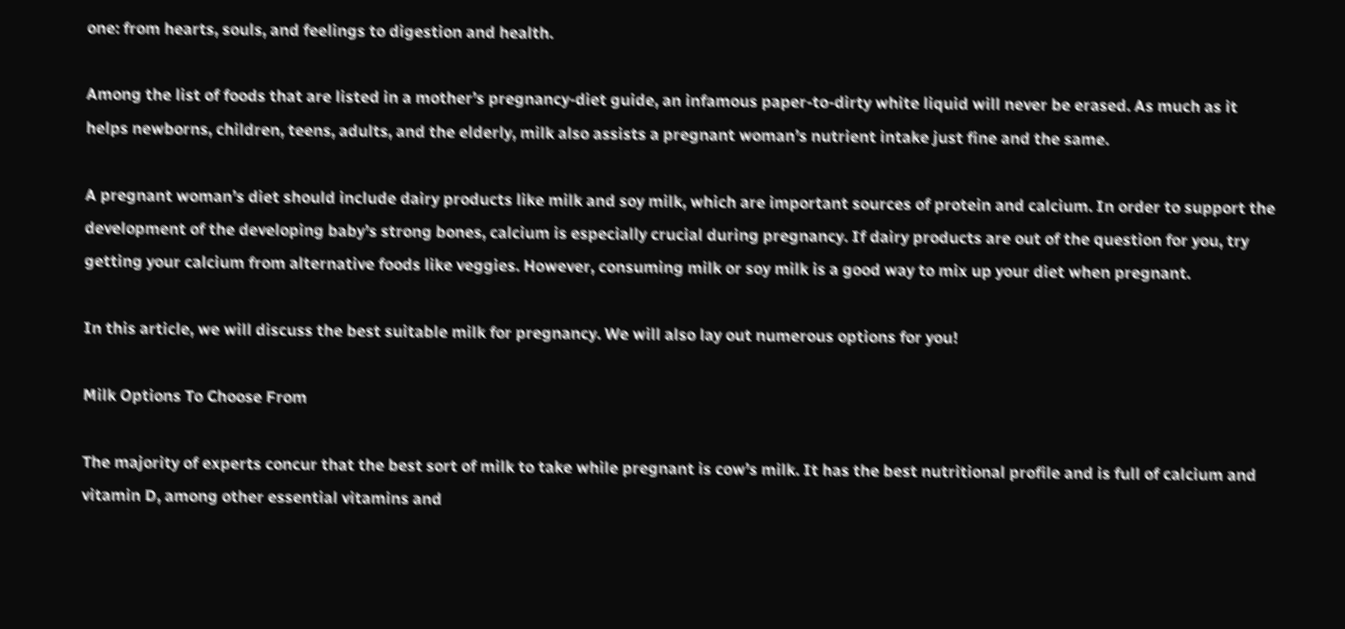one: from hearts, souls, and feelings to digestion and health.

Among the list of foods that are listed in a mother’s pregnancy-diet guide, an infamous paper-to-dirty white liquid will never be erased. As much as it helps newborns, children, teens, adults, and the elderly, milk also assists a pregnant woman’s nutrient intake just fine and the same.

A pregnant woman’s diet should include dairy products like milk and soy milk, which are important sources of protein and calcium. In order to support the development of the developing baby’s strong bones, calcium is especially crucial during pregnancy. If dairy products are out of the question for you, try getting your calcium from alternative foods like veggies. However, consuming milk or soy milk is a good way to mix up your diet when pregnant.

In this article, we will discuss the best suitable milk for pregnancy. We will also lay out numerous options for you!

Milk Options To Choose From

The majority of experts concur that the best sort of milk to take while pregnant is cow’s milk. It has the best nutritional profile and is full of calcium and vitamin D, among other essential vitamins and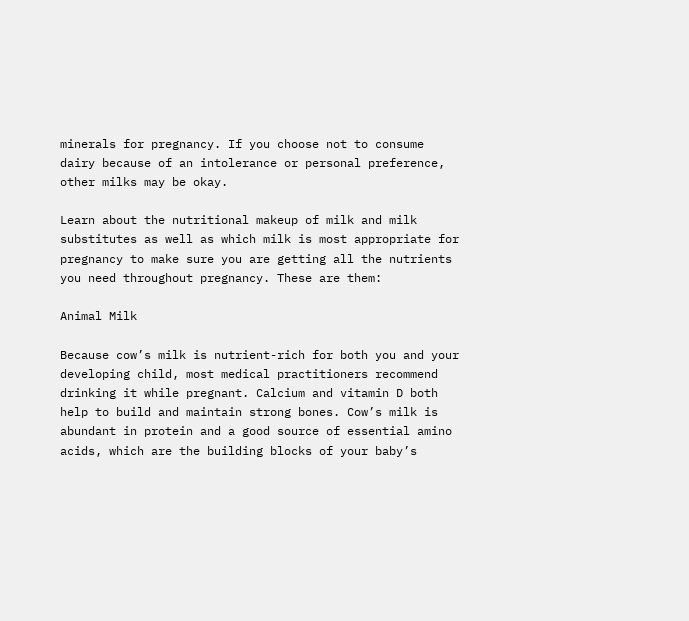minerals for pregnancy. If you choose not to consume dairy because of an intolerance or personal preference, other milks may be okay.

Learn about the nutritional makeup of milk and milk substitutes as well as which milk is most appropriate for pregnancy to make sure you are getting all the nutrients you need throughout pregnancy. These are them:

Animal Milk

Because cow’s milk is nutrient-rich for both you and your developing child, most medical practitioners recommend drinking it while pregnant. Calcium and vitamin D both help to build and maintain strong bones. Cow’s milk is abundant in protein and a good source of essential amino acids, which are the building blocks of your baby’s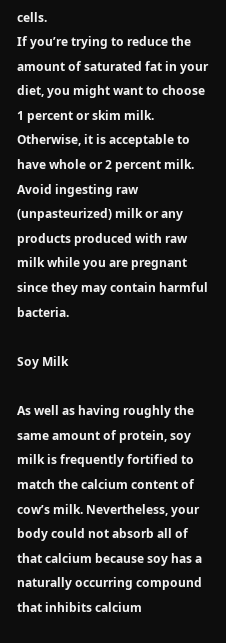cells.
If you’re trying to reduce the amount of saturated fat in your diet, you might want to choose 1 percent or skim milk. Otherwise, it is acceptable to have whole or 2 percent milk.
Avoid ingesting raw (unpasteurized) milk or any products produced with raw milk while you are pregnant since they may contain harmful bacteria.

Soy Milk

As well as having roughly the same amount of protein, soy milk is frequently fortified to match the calcium content of cow’s milk. Nevertheless, your body could not absorb all of that calcium because soy has a naturally occurring compound that inhibits calcium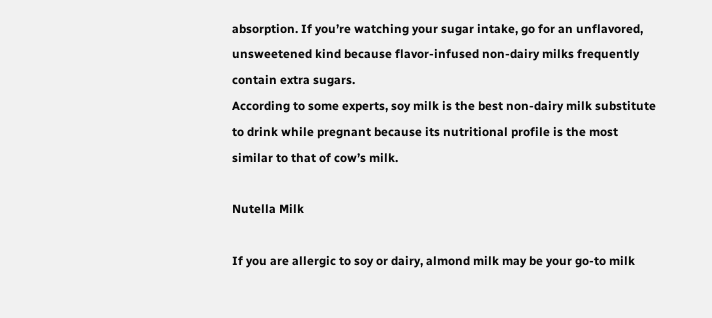absorption. If you’re watching your sugar intake, go for an unflavored, unsweetened kind because flavor-infused non-dairy milks frequently contain extra sugars.
According to some experts, soy milk is the best non-dairy milk substitute to drink while pregnant because its nutritional profile is the most similar to that of cow’s milk.

Nutella Milk

If you are allergic to soy or dairy, almond milk may be your go-to milk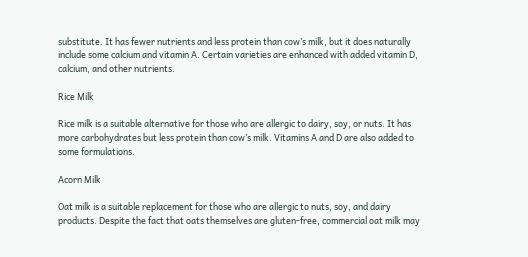substitute. It has fewer nutrients and less protein than cow’s milk, but it does naturally include some calcium and vitamin A. Certain varieties are enhanced with added vitamin D, calcium, and other nutrients.

Rice Milk

Rice milk is a suitable alternative for those who are allergic to dairy, soy, or nuts. It has more carbohydrates but less protein than cow’s milk. Vitamins A and D are also added to some formulations.

Acorn Milk

Oat milk is a suitable replacement for those who are allergic to nuts, soy, and dairy products. Despite the fact that oats themselves are gluten-free, commercial oat milk may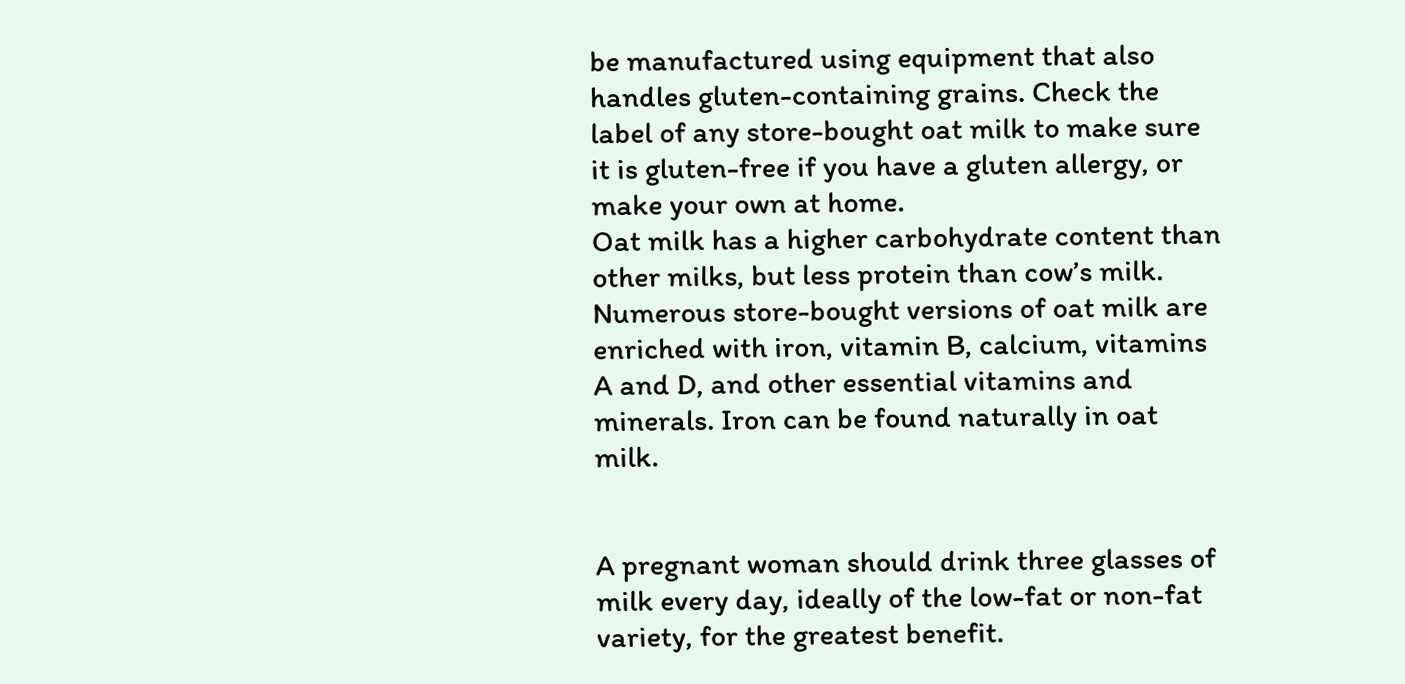be manufactured using equipment that also handles gluten-containing grains. Check the label of any store-bought oat milk to make sure it is gluten-free if you have a gluten allergy, or make your own at home.
Oat milk has a higher carbohydrate content than other milks, but less protein than cow’s milk. Numerous store-bought versions of oat milk are enriched with iron, vitamin B, calcium, vitamins A and D, and other essential vitamins and minerals. Iron can be found naturally in oat milk.


A pregnant woman should drink three glasses of milk every day, ideally of the low-fat or non-fat variety, for the greatest benefit.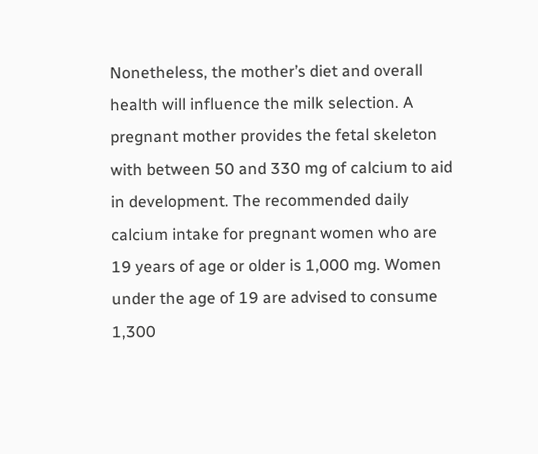Nonetheless, the mother’s diet and overall health will influence the milk selection. A pregnant mother provides the fetal skeleton with between 50 and 330 mg of calcium to aid in development. The recommended daily calcium intake for pregnant women who are 19 years of age or older is 1,000 mg. Women under the age of 19 are advised to consume 1,300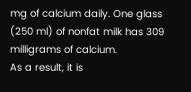mg of calcium daily. One glass (250 ml) of nonfat milk has 309 milligrams of calcium.
As a result, it is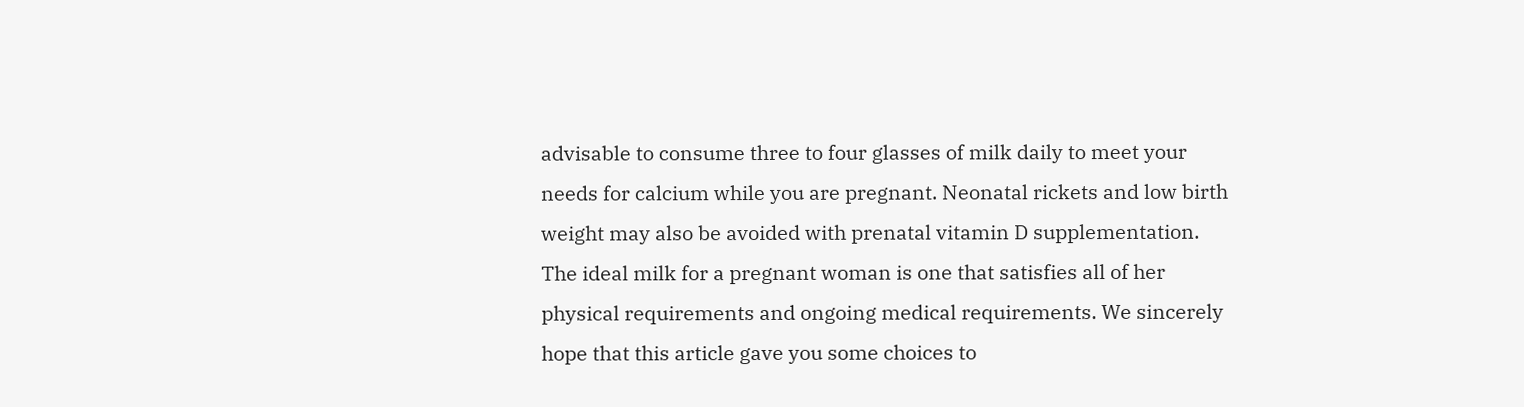advisable to consume three to four glasses of milk daily to meet your needs for calcium while you are pregnant. Neonatal rickets and low birth weight may also be avoided with prenatal vitamin D supplementation.
The ideal milk for a pregnant woman is one that satisfies all of her physical requirements and ongoing medical requirements. We sincerely hope that this article gave you some choices to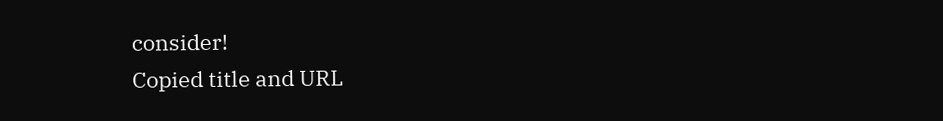consider!
Copied title and URL